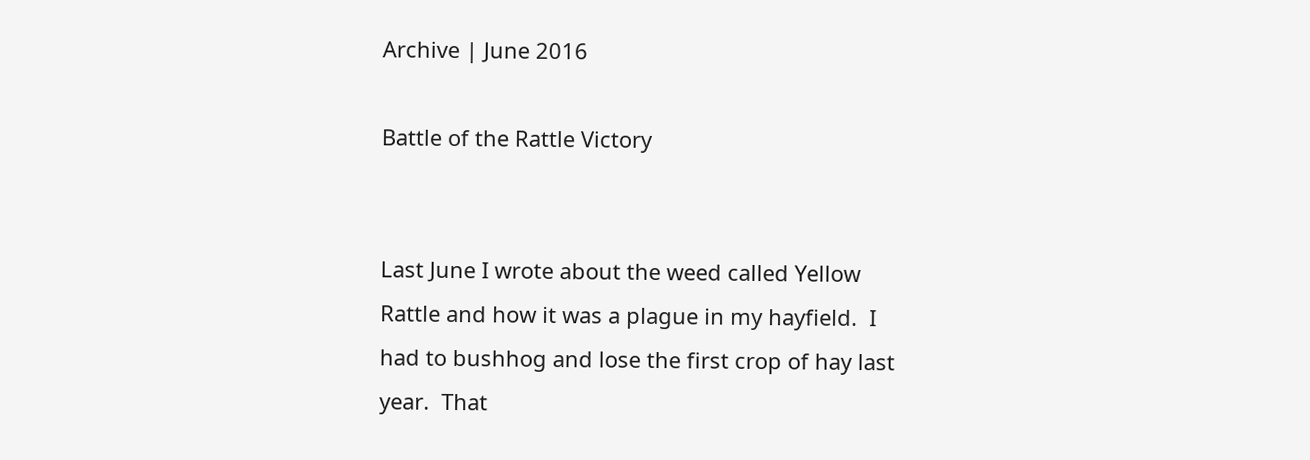Archive | June 2016

Battle of the Rattle Victory


Last June I wrote about the weed called Yellow Rattle and how it was a plague in my hayfield.  I had to bushhog and lose the first crop of hay last year.  That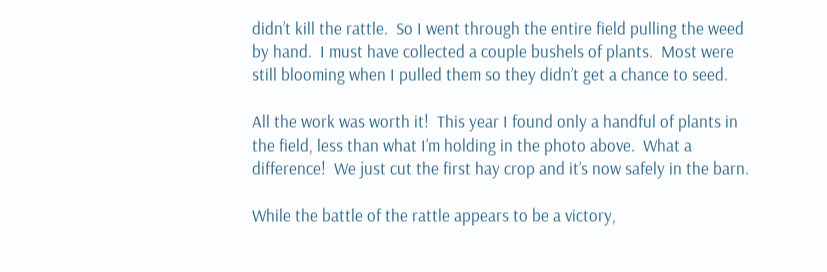didn’t kill the rattle.  So I went through the entire field pulling the weed by hand.  I must have collected a couple bushels of plants.  Most were still blooming when I pulled them so they didn’t get a chance to seed.

All the work was worth it!  This year I found only a handful of plants in the field, less than what I’m holding in the photo above.  What a difference!  We just cut the first hay crop and it’s now safely in the barn.

While the battle of the rattle appears to be a victory,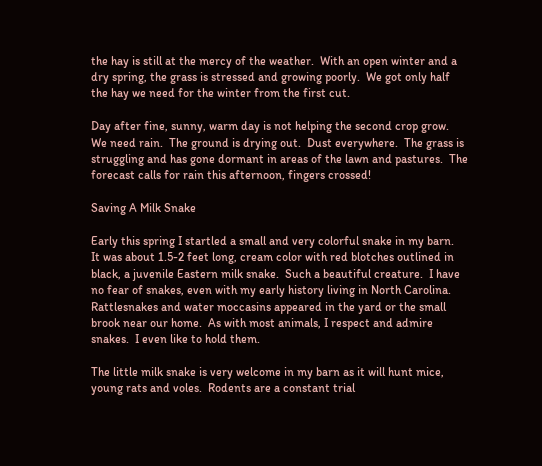the hay is still at the mercy of the weather.  With an open winter and a dry spring, the grass is stressed and growing poorly.  We got only half the hay we need for the winter from the first cut.

Day after fine, sunny, warm day is not helping the second crop grow.  We need rain.  The ground is drying out.  Dust everywhere.  The grass is struggling and has gone dormant in areas of the lawn and pastures.  The forecast calls for rain this afternoon, fingers crossed!

Saving A Milk Snake

Early this spring I startled a small and very colorful snake in my barn.  It was about 1.5-2 feet long, cream color with red blotches outlined in black, a juvenile Eastern milk snake.  Such a beautiful creature.  I have no fear of snakes, even with my early history living in North Carolina.  Rattlesnakes and water moccasins appeared in the yard or the small brook near our home.  As with most animals, I respect and admire snakes.  I even like to hold them.

The little milk snake is very welcome in my barn as it will hunt mice, young rats and voles.  Rodents are a constant trial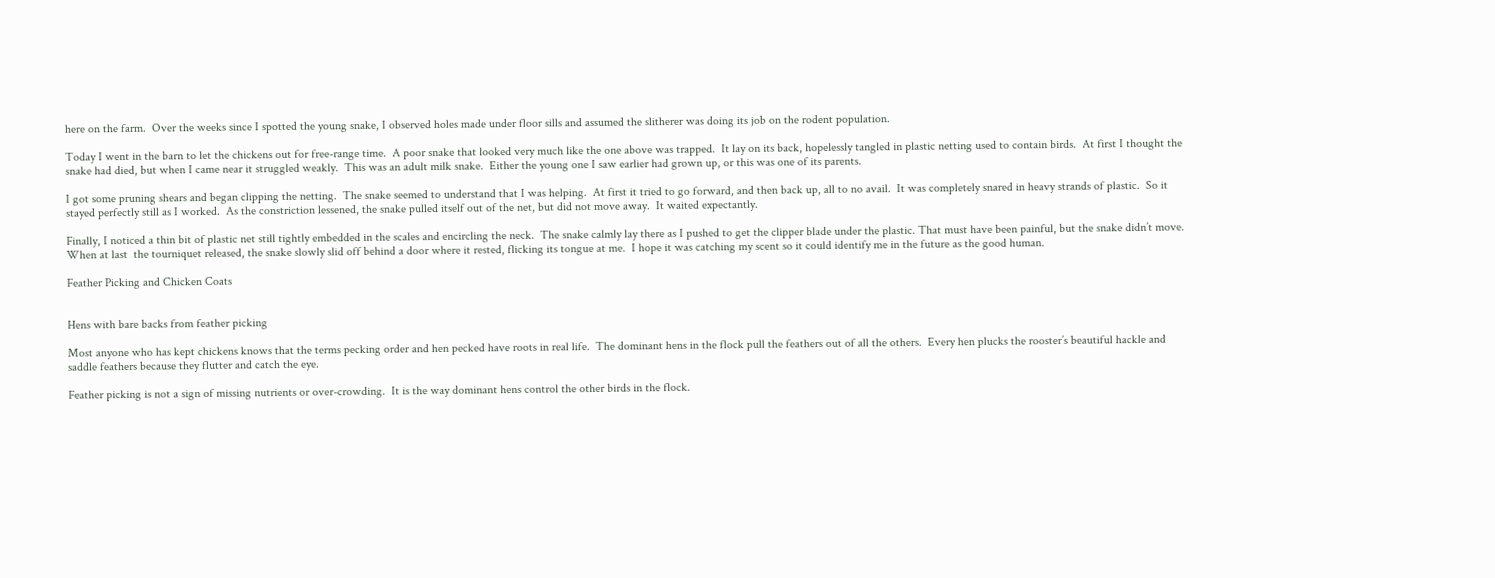here on the farm.  Over the weeks since I spotted the young snake, I observed holes made under floor sills and assumed the slitherer was doing its job on the rodent population.

Today I went in the barn to let the chickens out for free-range time.  A poor snake that looked very much like the one above was trapped.  It lay on its back, hopelessly tangled in plastic netting used to contain birds.  At first I thought the snake had died, but when I came near it struggled weakly.  This was an adult milk snake.  Either the young one I saw earlier had grown up, or this was one of its parents.

I got some pruning shears and began clipping the netting.  The snake seemed to understand that I was helping.  At first it tried to go forward, and then back up, all to no avail.  It was completely snared in heavy strands of plastic.  So it stayed perfectly still as I worked.  As the constriction lessened, the snake pulled itself out of the net, but did not move away.  It waited expectantly.

Finally, I noticed a thin bit of plastic net still tightly embedded in the scales and encircling the neck.  The snake calmly lay there as I pushed to get the clipper blade under the plastic. That must have been painful, but the snake didn’t move.  When at last  the tourniquet released, the snake slowly slid off behind a door where it rested, flicking its tongue at me.  I hope it was catching my scent so it could identify me in the future as the good human.

Feather Picking and Chicken Coats


Hens with bare backs from feather picking

Most anyone who has kept chickens knows that the terms pecking order and hen pecked have roots in real life.  The dominant hens in the flock pull the feathers out of all the others.  Every hen plucks the rooster’s beautiful hackle and saddle feathers because they flutter and catch the eye.

Feather picking is not a sign of missing nutrients or over-crowding.  It is the way dominant hens control the other birds in the flock.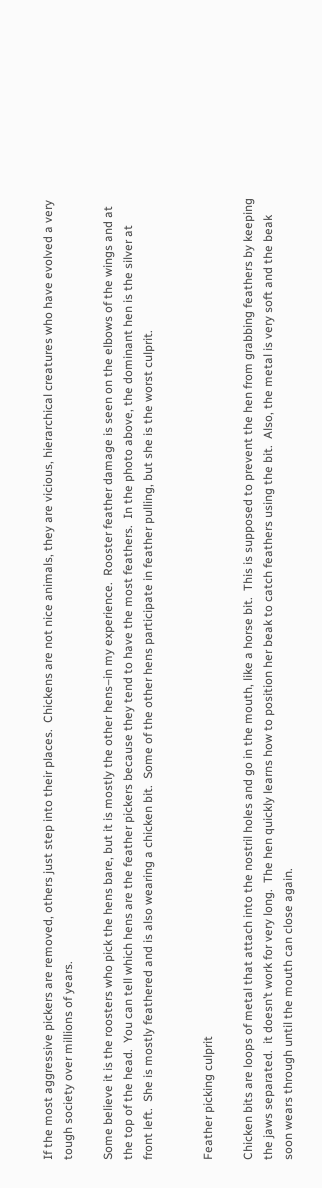If the most aggressive pickers are removed, others just step into their places.  Chickens are not nice animals, they are vicious, hierarchical creatures who have evolved a very tough society over millions of years.

Some believe it is the roosters who pick the hens bare, but it is mostly the other hens–in my experience.  Rooster feather damage is seen on the elbows of the wings and at the top of the head.  You can tell which hens are the feather pickers because they tend to have the most feathers.  In the photo above, the dominant hen is the silver at front left.  She is mostly feathered and is also wearing a chicken bit.  Some of the other hens participate in feather pulling, but she is the worst culprit.


Feather picking culprit

Chicken bits are loops of metal that attach into the nostril holes and go in the mouth, like a horse bit.  This is supposed to prevent the hen from grabbing feathers by keeping the jaws separated.  it doesn’t work for very long.  The hen quickly learns how to position her beak to catch feathers using the bit.  Also, the metal is very soft and the beak soon wears through until the mouth can close again.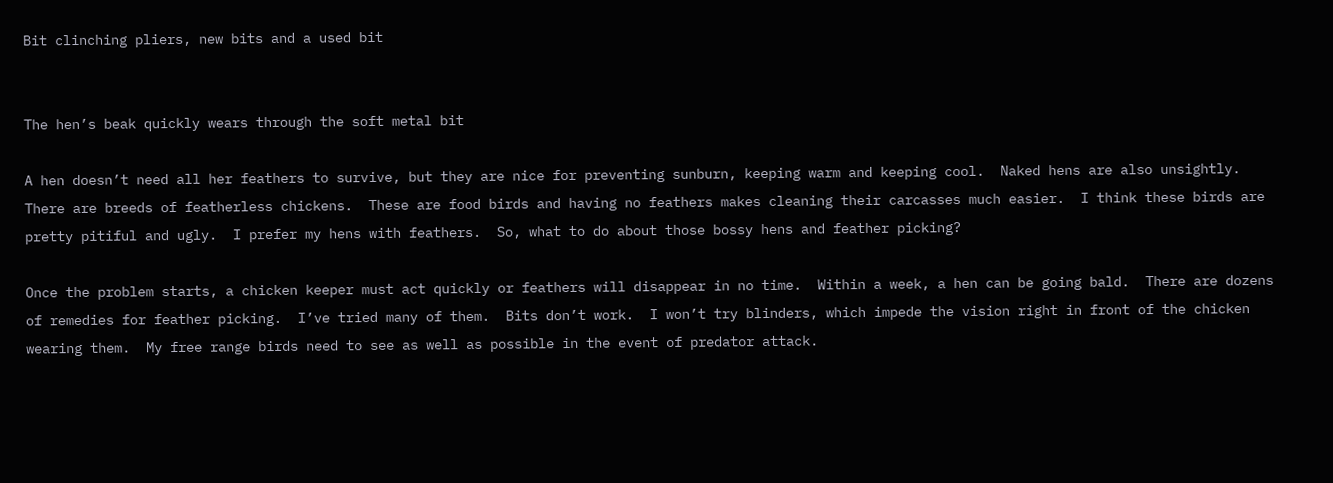Bit clinching pliers, new bits and a used bit


The hen’s beak quickly wears through the soft metal bit

A hen doesn’t need all her feathers to survive, but they are nice for preventing sunburn, keeping warm and keeping cool.  Naked hens are also unsightly.  There are breeds of featherless chickens.  These are food birds and having no feathers makes cleaning their carcasses much easier.  I think these birds are pretty pitiful and ugly.  I prefer my hens with feathers.  So, what to do about those bossy hens and feather picking?

Once the problem starts, a chicken keeper must act quickly or feathers will disappear in no time.  Within a week, a hen can be going bald.  There are dozens of remedies for feather picking.  I’ve tried many of them.  Bits don’t work.  I won’t try blinders, which impede the vision right in front of the chicken wearing them.  My free range birds need to see as well as possible in the event of predator attack.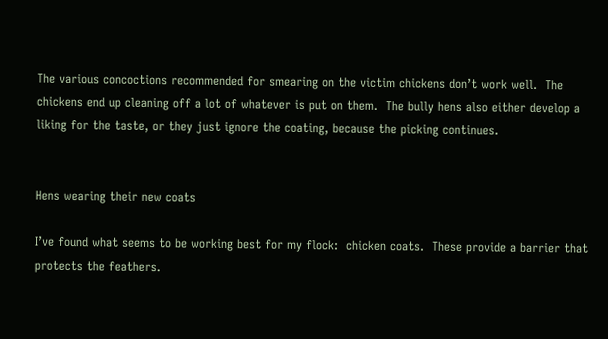The various concoctions recommended for smearing on the victim chickens don’t work well.  The chickens end up cleaning off a lot of whatever is put on them.  The bully hens also either develop a liking for the taste, or they just ignore the coating, because the picking continues.


Hens wearing their new coats

I’ve found what seems to be working best for my flock:  chicken coats.  These provide a barrier that protects the feathers.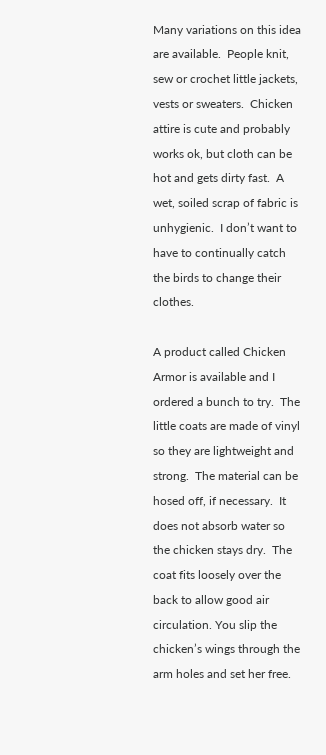Many variations on this idea are available.  People knit, sew or crochet little jackets, vests or sweaters.  Chicken attire is cute and probably works ok, but cloth can be hot and gets dirty fast.  A wet, soiled scrap of fabric is unhygienic.  I don’t want to have to continually catch the birds to change their clothes.

A product called Chicken Armor is available and I ordered a bunch to try.  The little coats are made of vinyl so they are lightweight and strong.  The material can be hosed off, if necessary.  It does not absorb water so the chicken stays dry.  The coat fits loosely over the back to allow good air circulation. You slip the chicken’s wings through the arm holes and set her free.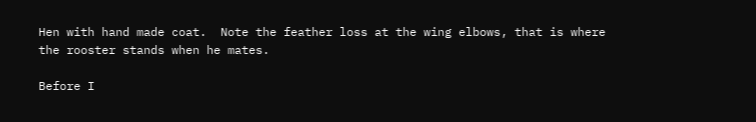Hen with hand made coat.  Note the feather loss at the wing elbows, that is where the rooster stands when he mates.

Before I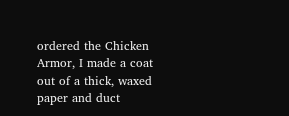ordered the Chicken Armor, I made a coat out of a thick, waxed paper and duct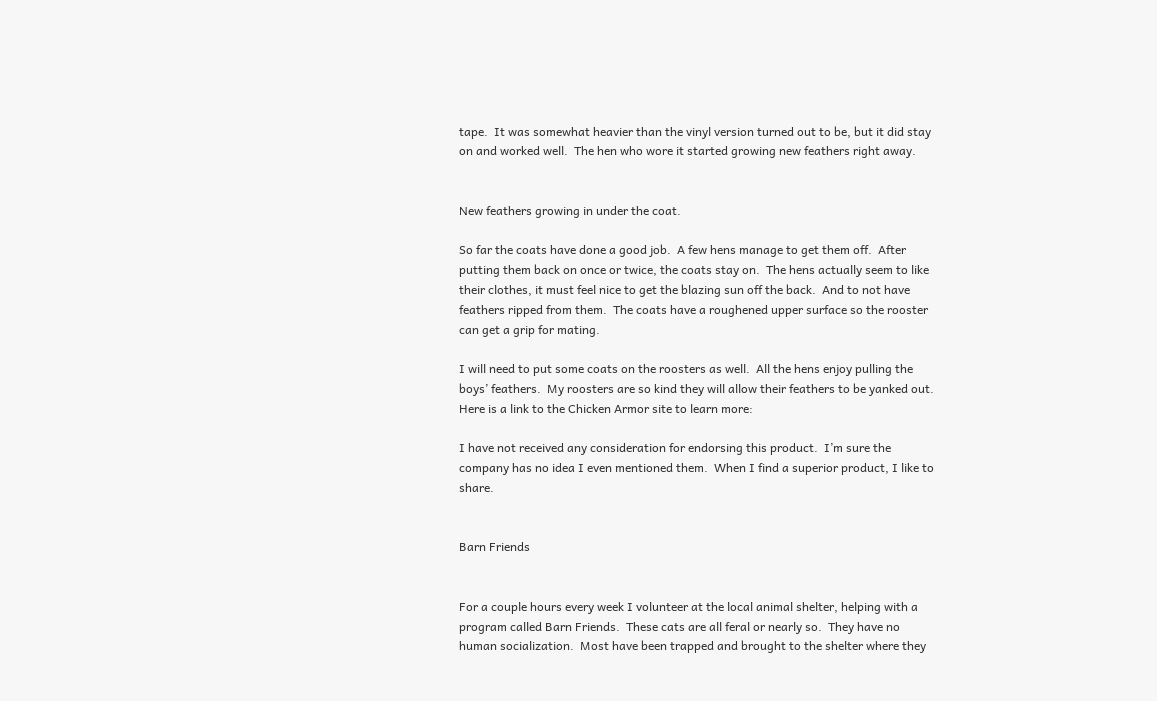tape.  It was somewhat heavier than the vinyl version turned out to be, but it did stay on and worked well.  The hen who wore it started growing new feathers right away.


New feathers growing in under the coat.

So far the coats have done a good job.  A few hens manage to get them off.  After putting them back on once or twice, the coats stay on.  The hens actually seem to like their clothes, it must feel nice to get the blazing sun off the back.  And to not have feathers ripped from them.  The coats have a roughened upper surface so the rooster can get a grip for mating.

I will need to put some coats on the roosters as well.  All the hens enjoy pulling the boys’ feathers.  My roosters are so kind they will allow their feathers to be yanked out.  Here is a link to the Chicken Armor site to learn more:

I have not received any consideration for endorsing this product.  I’m sure the company has no idea I even mentioned them.  When I find a superior product, I like to share.


Barn Friends


For a couple hours every week I volunteer at the local animal shelter, helping with a program called Barn Friends.  These cats are all feral or nearly so.  They have no human socialization.  Most have been trapped and brought to the shelter where they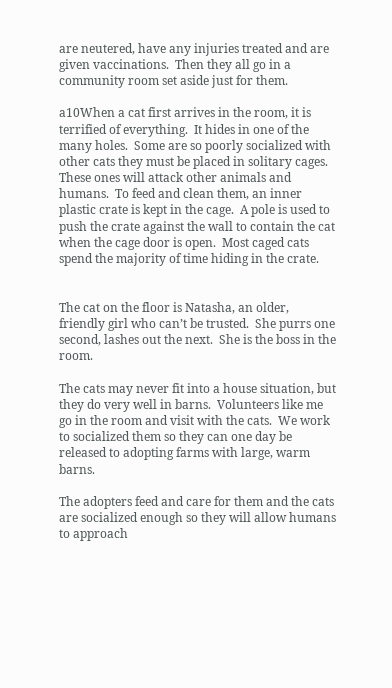are neutered, have any injuries treated and are given vaccinations.  Then they all go in a community room set aside just for them.

a10When a cat first arrives in the room, it is terrified of everything.  It hides in one of the many holes.  Some are so poorly socialized with other cats they must be placed in solitary cages.  These ones will attack other animals and humans.  To feed and clean them, an inner plastic crate is kept in the cage.  A pole is used to push the crate against the wall to contain the cat when the cage door is open.  Most caged cats spend the majority of time hiding in the crate.


The cat on the floor is Natasha, an older, friendly girl who can’t be trusted.  She purrs one second, lashes out the next.  She is the boss in the room.

The cats may never fit into a house situation, but they do very well in barns.  Volunteers like me go in the room and visit with the cats.  We work to socialized them so they can one day be released to adopting farms with large, warm barns.

The adopters feed and care for them and the cats are socialized enough so they will allow humans to approach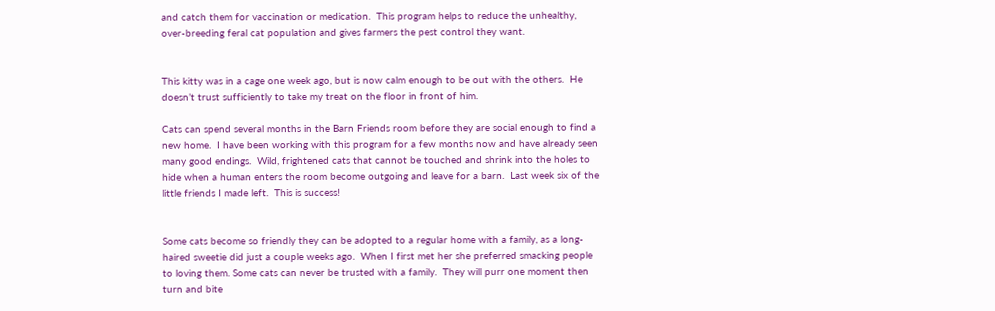and catch them for vaccination or medication.  This program helps to reduce the unhealthy, over-breeding feral cat population and gives farmers the pest control they want.


This kitty was in a cage one week ago, but is now calm enough to be out with the others.  He doesn’t trust sufficiently to take my treat on the floor in front of him.

Cats can spend several months in the Barn Friends room before they are social enough to find a new home.  I have been working with this program for a few months now and have already seen many good endings.  Wild, frightened cats that cannot be touched and shrink into the holes to hide when a human enters the room become outgoing and leave for a barn.  Last week six of the little friends I made left.  This is success!


Some cats become so friendly they can be adopted to a regular home with a family, as a long-haired sweetie did just a couple weeks ago.  When I first met her she preferred smacking people to loving them. Some cats can never be trusted with a family.  They will purr one moment then turn and bite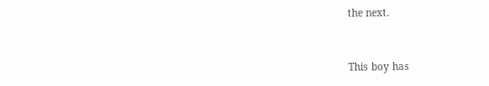the next.


This boy has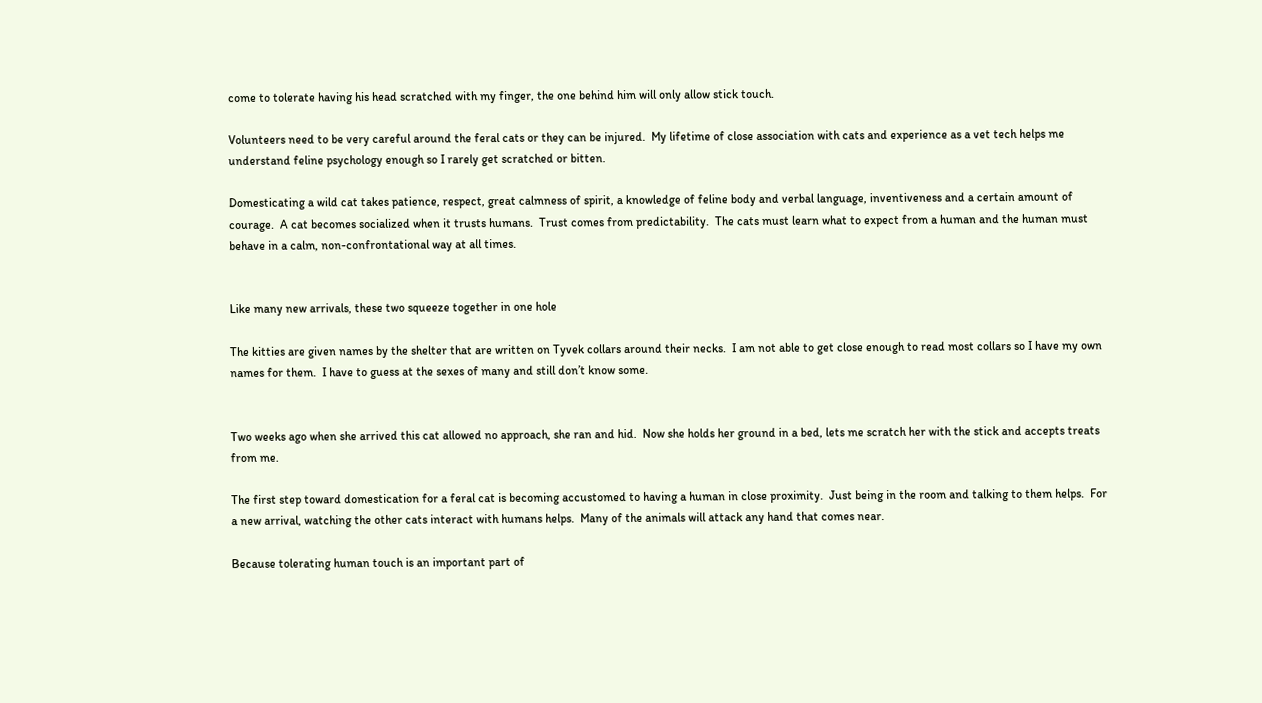come to tolerate having his head scratched with my finger, the one behind him will only allow stick touch.

Volunteers need to be very careful around the feral cats or they can be injured.  My lifetime of close association with cats and experience as a vet tech helps me understand feline psychology enough so I rarely get scratched or bitten.

Domesticating a wild cat takes patience, respect, great calmness of spirit, a knowledge of feline body and verbal language, inventiveness and a certain amount of courage.  A cat becomes socialized when it trusts humans.  Trust comes from predictability.  The cats must learn what to expect from a human and the human must behave in a calm, non-confrontational way at all times.


Like many new arrivals, these two squeeze together in one hole

The kitties are given names by the shelter that are written on Tyvek collars around their necks.  I am not able to get close enough to read most collars so I have my own names for them.  I have to guess at the sexes of many and still don’t know some.


Two weeks ago when she arrived this cat allowed no approach, she ran and hid.  Now she holds her ground in a bed, lets me scratch her with the stick and accepts treats from me.

The first step toward domestication for a feral cat is becoming accustomed to having a human in close proximity.  Just being in the room and talking to them helps.  For a new arrival, watching the other cats interact with humans helps.  Many of the animals will attack any hand that comes near.

Because tolerating human touch is an important part of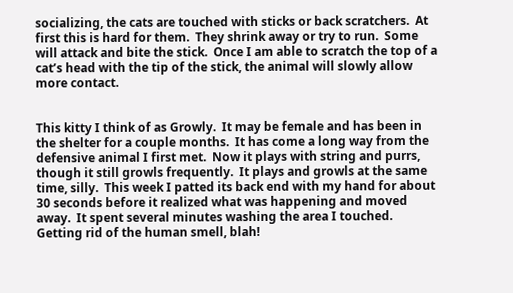socializing, the cats are touched with sticks or back scratchers.  At first this is hard for them.  They shrink away or try to run.  Some will attack and bite the stick.  Once I am able to scratch the top of a cat’s head with the tip of the stick, the animal will slowly allow more contact.


This kitty I think of as Growly.  It may be female and has been in the shelter for a couple months.  It has come a long way from the defensive animal I first met.  Now it plays with string and purrs, though it still growls frequently.  It plays and growls at the same time, silly.  This week I patted its back end with my hand for about 30 seconds before it realized what was happening and moved away.  It spent several minutes washing the area I touched.  Getting rid of the human smell, blah!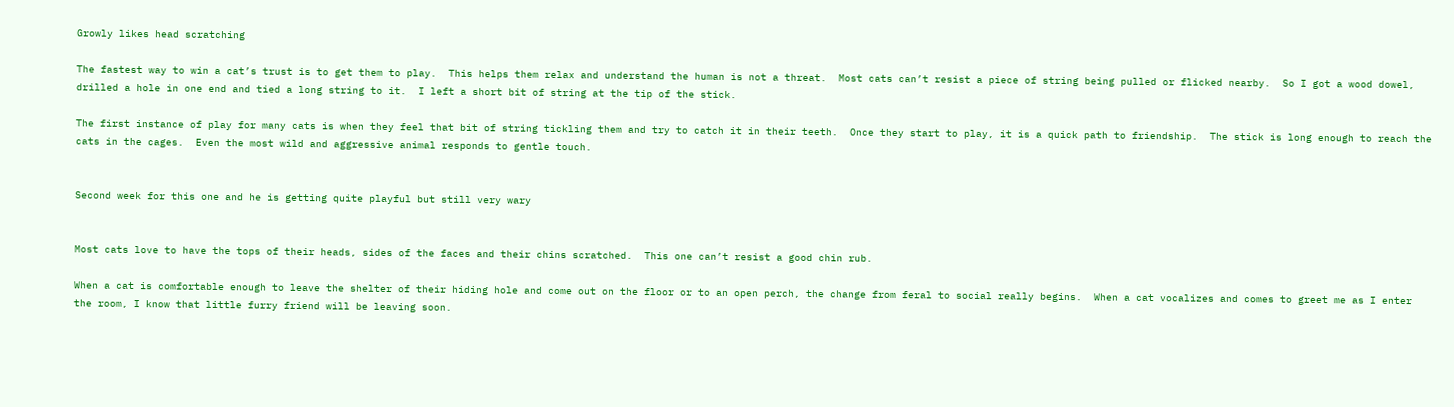Growly likes head scratching

The fastest way to win a cat’s trust is to get them to play.  This helps them relax and understand the human is not a threat.  Most cats can’t resist a piece of string being pulled or flicked nearby.  So I got a wood dowel, drilled a hole in one end and tied a long string to it.  I left a short bit of string at the tip of the stick.

The first instance of play for many cats is when they feel that bit of string tickling them and try to catch it in their teeth.  Once they start to play, it is a quick path to friendship.  The stick is long enough to reach the cats in the cages.  Even the most wild and aggressive animal responds to gentle touch.


Second week for this one and he is getting quite playful but still very wary


Most cats love to have the tops of their heads, sides of the faces and their chins scratched.  This one can’t resist a good chin rub.

When a cat is comfortable enough to leave the shelter of their hiding hole and come out on the floor or to an open perch, the change from feral to social really begins.  When a cat vocalizes and comes to greet me as I enter the room, I know that little furry friend will be leaving soon.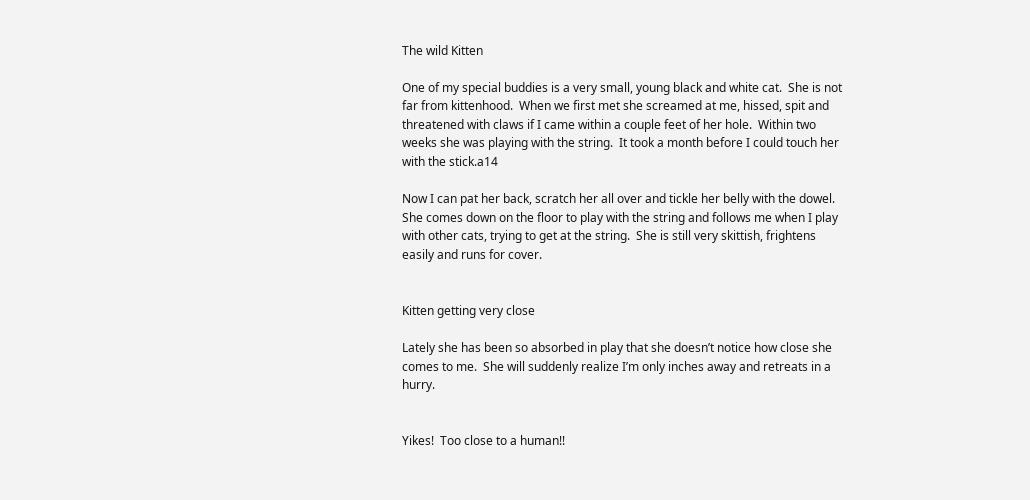The wild Kitten

One of my special buddies is a very small, young black and white cat.  She is not far from kittenhood.  When we first met she screamed at me, hissed, spit and threatened with claws if I came within a couple feet of her hole.  Within two weeks she was playing with the string.  It took a month before I could touch her with the stick.a14

Now I can pat her back, scratch her all over and tickle her belly with the dowel.  She comes down on the floor to play with the string and follows me when I play with other cats, trying to get at the string.  She is still very skittish, frightens easily and runs for cover.


Kitten getting very close

Lately she has been so absorbed in play that she doesn’t notice how close she comes to me.  She will suddenly realize I’m only inches away and retreats in a hurry.


Yikes!  Too close to a human!!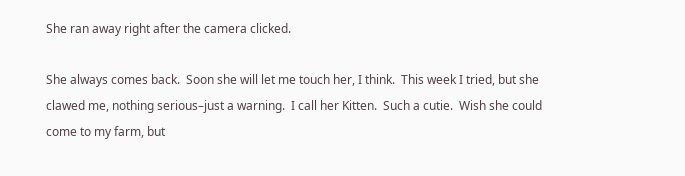She ran away right after the camera clicked.

She always comes back.  Soon she will let me touch her, I think.  This week I tried, but she clawed me, nothing serious–just a warning.  I call her Kitten.  Such a cutie.  Wish she could come to my farm, but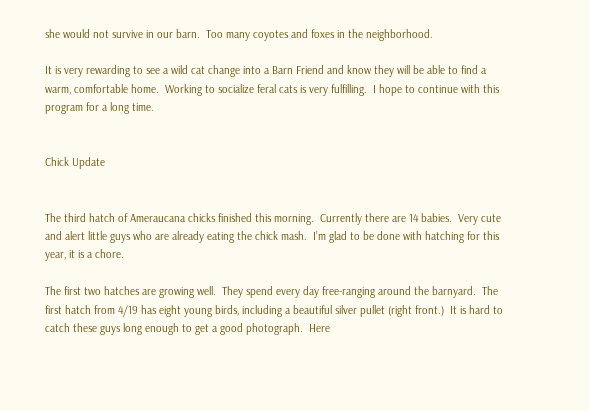she would not survive in our barn.  Too many coyotes and foxes in the neighborhood.

It is very rewarding to see a wild cat change into a Barn Friend and know they will be able to find a warm, comfortable home.  Working to socialize feral cats is very fulfilling.  I hope to continue with this program for a long time.


Chick Update


The third hatch of Ameraucana chicks finished this morning.  Currently there are 14 babies.  Very cute and alert little guys who are already eating the chick mash.  I’m glad to be done with hatching for this year, it is a chore.

The first two hatches are growing well.  They spend every day free-ranging around the barnyard.  The first hatch from 4/19 has eight young birds, including a beautiful silver pullet (right front.)  It is hard to catch these guys long enough to get a good photograph.  Here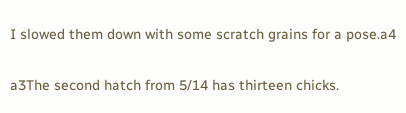I slowed them down with some scratch grains for a pose.a4

a3The second hatch from 5/14 has thirteen chicks.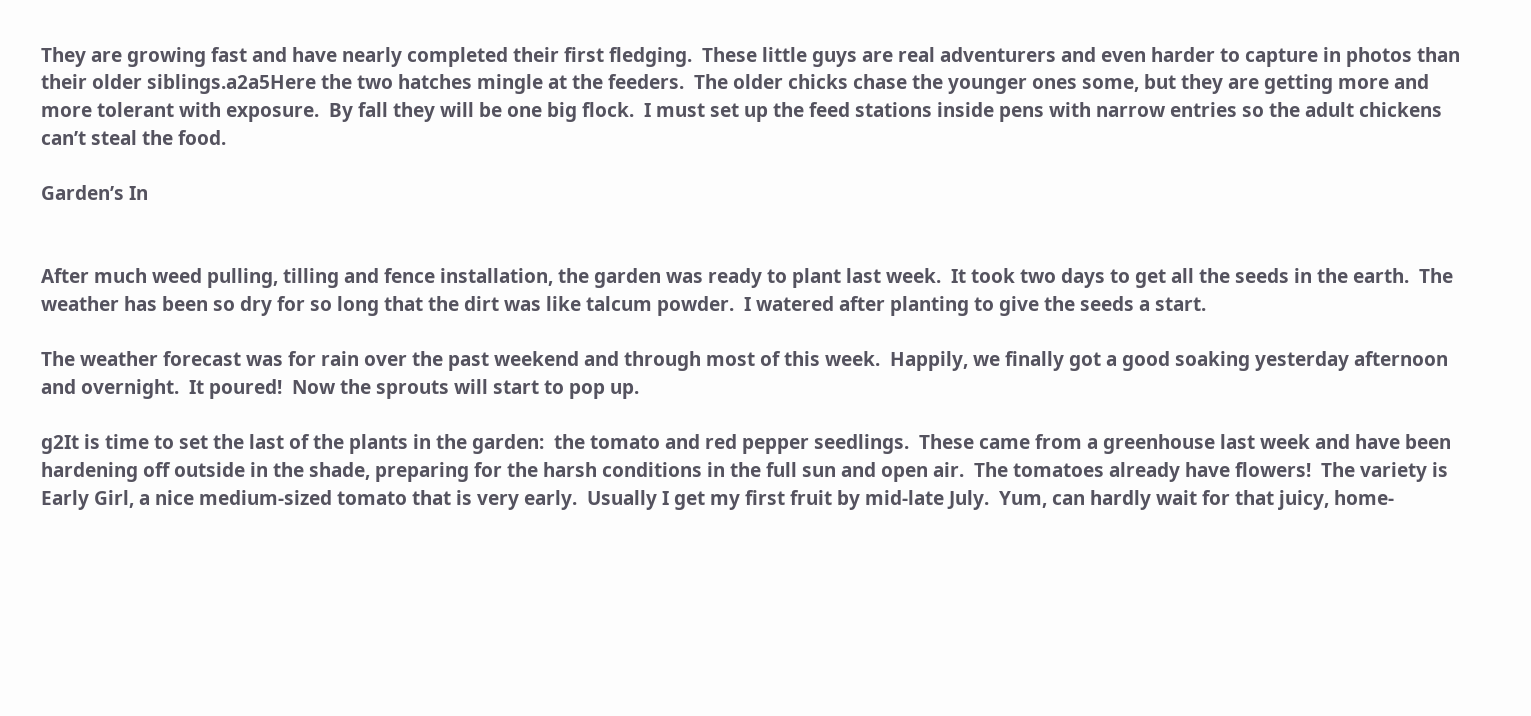They are growing fast and have nearly completed their first fledging.  These little guys are real adventurers and even harder to capture in photos than their older siblings.a2a5Here the two hatches mingle at the feeders.  The older chicks chase the younger ones some, but they are getting more and more tolerant with exposure.  By fall they will be one big flock.  I must set up the feed stations inside pens with narrow entries so the adult chickens can’t steal the food.

Garden’s In


After much weed pulling, tilling and fence installation, the garden was ready to plant last week.  It took two days to get all the seeds in the earth.  The weather has been so dry for so long that the dirt was like talcum powder.  I watered after planting to give the seeds a start.

The weather forecast was for rain over the past weekend and through most of this week.  Happily, we finally got a good soaking yesterday afternoon and overnight.  It poured!  Now the sprouts will start to pop up.

g2It is time to set the last of the plants in the garden:  the tomato and red pepper seedlings.  These came from a greenhouse last week and have been hardening off outside in the shade, preparing for the harsh conditions in the full sun and open air.  The tomatoes already have flowers!  The variety is Early Girl, a nice medium-sized tomato that is very early.  Usually I get my first fruit by mid-late July.  Yum, can hardly wait for that juicy, home-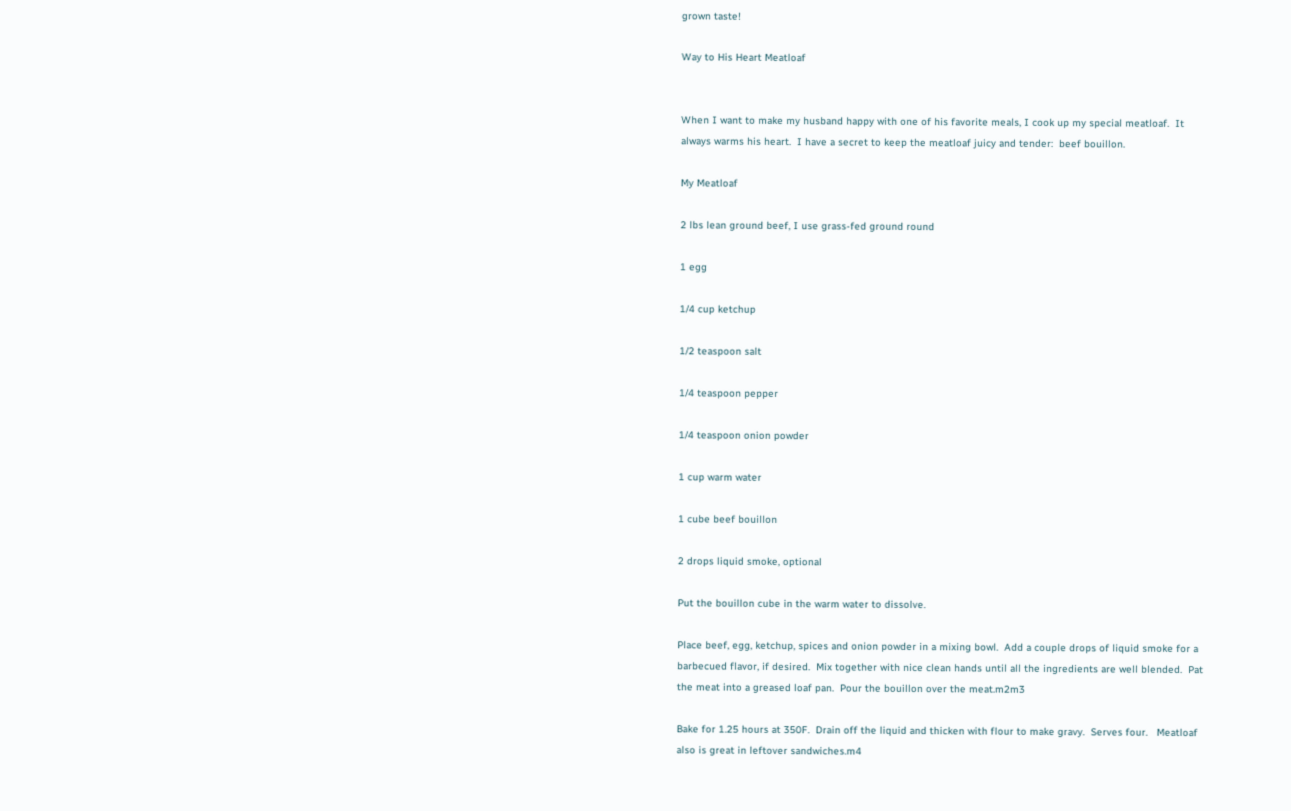grown taste!

Way to His Heart Meatloaf


When I want to make my husband happy with one of his favorite meals, I cook up my special meatloaf.  It always warms his heart.  I have a secret to keep the meatloaf juicy and tender:  beef bouillon.

My Meatloaf

2 lbs lean ground beef, I use grass-fed ground round

1 egg

1/4 cup ketchup

1/2 teaspoon salt

1/4 teaspoon pepper

1/4 teaspoon onion powder

1 cup warm water

1 cube beef bouillon

2 drops liquid smoke, optional

Put the bouillon cube in the warm water to dissolve.

Place beef, egg, ketchup, spices and onion powder in a mixing bowl.  Add a couple drops of liquid smoke for a barbecued flavor, if desired.  Mix together with nice clean hands until all the ingredients are well blended.  Pat the meat into a greased loaf pan.  Pour the bouillon over the meat.m2m3

Bake for 1.25 hours at 350F.  Drain off the liquid and thicken with flour to make gravy.  Serves four.   Meatloaf also is great in leftover sandwiches.m4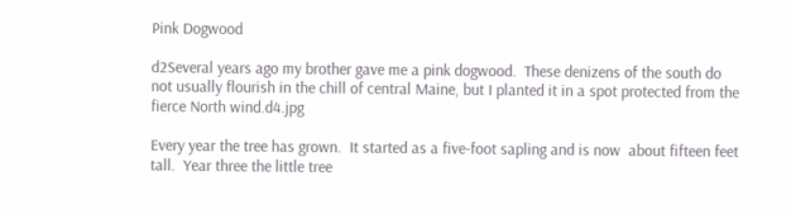Pink Dogwood

d2Several years ago my brother gave me a pink dogwood.  These denizens of the south do not usually flourish in the chill of central Maine, but I planted it in a spot protected from the fierce North wind.d4.jpg

Every year the tree has grown.  It started as a five-foot sapling and is now  about fifteen feet tall.  Year three the little tree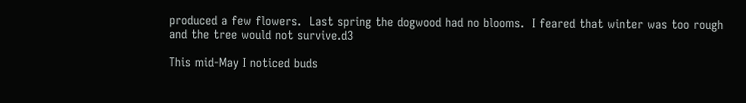produced a few flowers.  Last spring the dogwood had no blooms.  I feared that winter was too rough and the tree would not survive.d3

This mid-May I noticed buds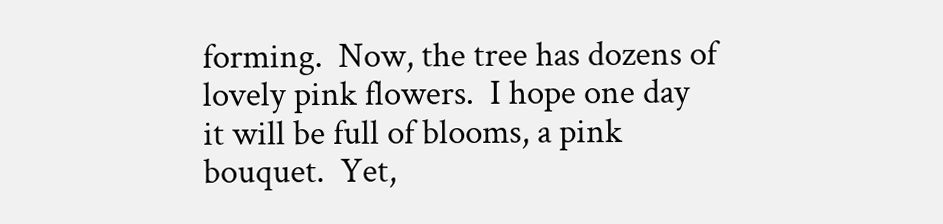forming.  Now, the tree has dozens of lovely pink flowers.  I hope one day it will be full of blooms, a pink bouquet.  Yet,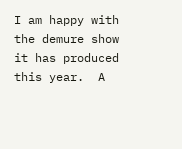I am happy with the demure show it has produced this year.  A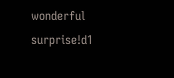wonderful surprise!d1